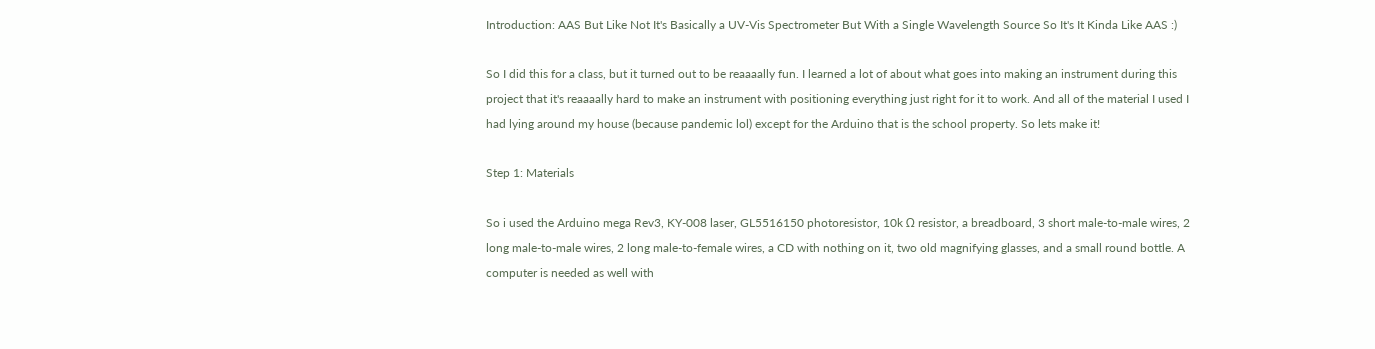Introduction: AAS But Like Not It's Basically a UV-Vis Spectrometer But With a Single Wavelength Source So It's It Kinda Like AAS :)

So I did this for a class, but it turned out to be reaaaally fun. I learned a lot of about what goes into making an instrument during this project that it's reaaaally hard to make an instrument with positioning everything just right for it to work. And all of the material I used I had lying around my house (because pandemic lol) except for the Arduino that is the school property. So lets make it!

Step 1: Materials

So i used the Arduino mega Rev3, KY-008 laser, GL5516150 photoresistor, 10k Ω resistor, a breadboard, 3 short male-to-male wires, 2 long male-to-male wires, 2 long male-to-female wires, a CD with nothing on it, two old magnifying glasses, and a small round bottle. A computer is needed as well with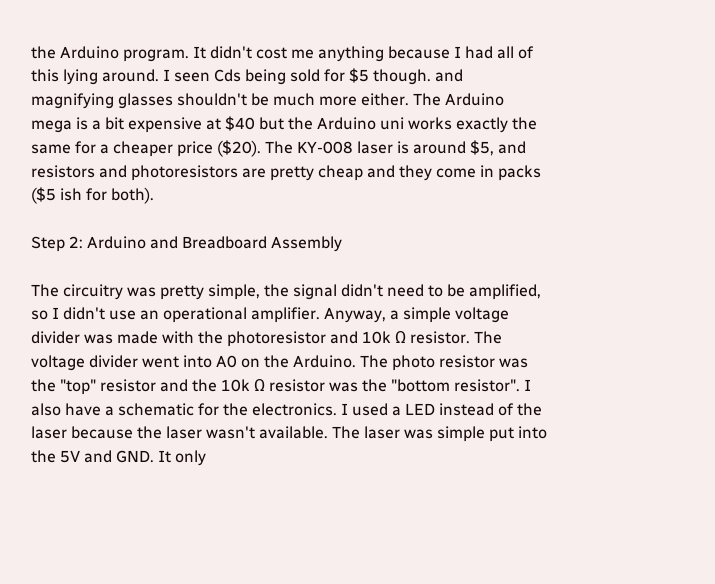the Arduino program. It didn't cost me anything because I had all of this lying around. I seen Cds being sold for $5 though. and magnifying glasses shouldn't be much more either. The Arduino mega is a bit expensive at $40 but the Arduino uni works exactly the same for a cheaper price ($20). The KY-008 laser is around $5, and resistors and photoresistors are pretty cheap and they come in packs ($5 ish for both).

Step 2: Arduino and Breadboard Assembly

The circuitry was pretty simple, the signal didn't need to be amplified, so I didn't use an operational amplifier. Anyway, a simple voltage divider was made with the photoresistor and 10k Ω resistor. The voltage divider went into A0 on the Arduino. The photo resistor was the "top" resistor and the 10k Ω resistor was the "bottom resistor". I also have a schematic for the electronics. I used a LED instead of the laser because the laser wasn't available. The laser was simple put into the 5V and GND. It only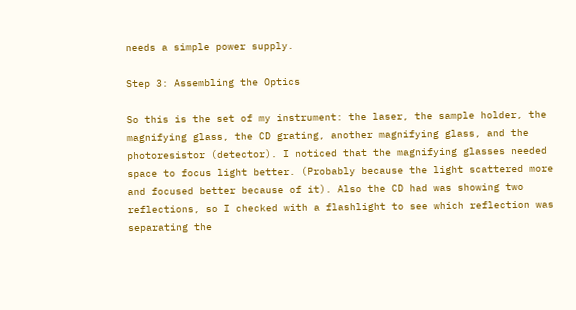needs a simple power supply.

Step 3: Assembling the Optics

So this is the set of my instrument: the laser, the sample holder, the magnifying glass, the CD grating, another magnifying glass, and the photoresistor (detector). I noticed that the magnifying glasses needed space to focus light better. (Probably because the light scattered more and focused better because of it). Also the CD had was showing two reflections, so I checked with a flashlight to see which reflection was separating the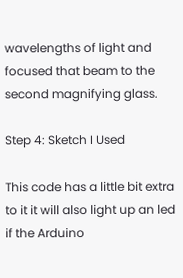wavelengths of light and focused that beam to the second magnifying glass.

Step 4: Sketch I Used

This code has a little bit extra to it it will also light up an led if the Arduino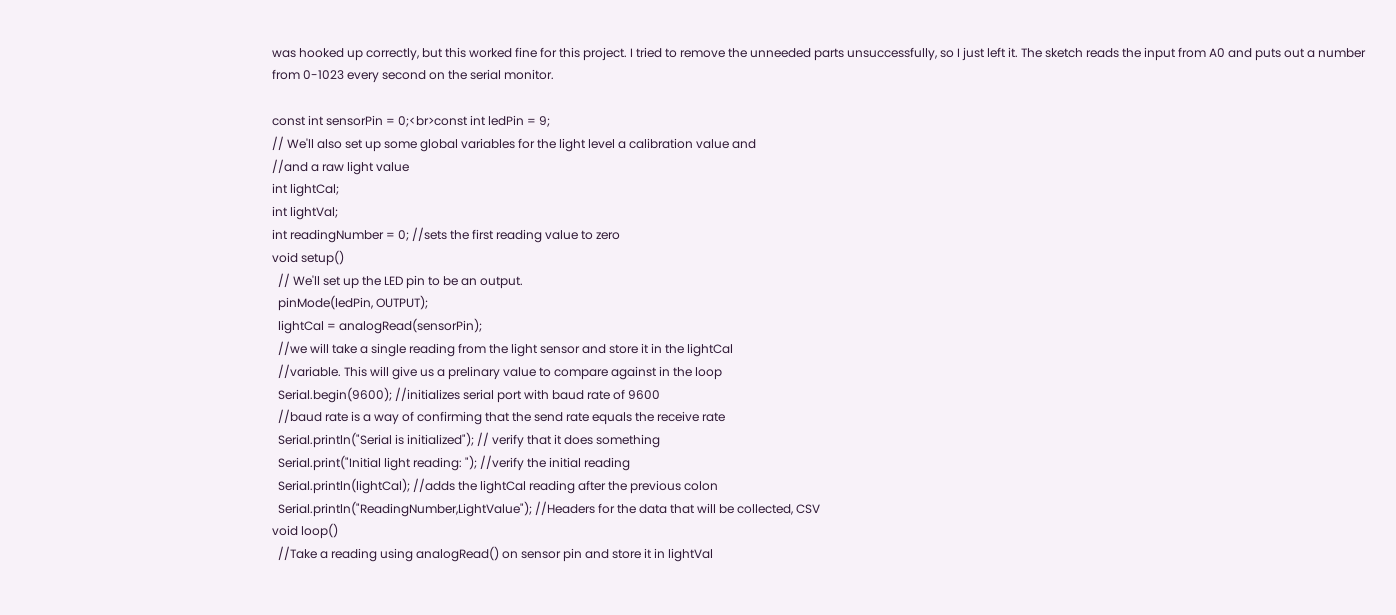was hooked up correctly, but this worked fine for this project. I tried to remove the unneeded parts unsuccessfully, so I just left it. The sketch reads the input from A0 and puts out a number from 0-1023 every second on the serial monitor.

const int sensorPin = 0;<br>const int ledPin = 9;
// We'll also set up some global variables for the light level a calibration value and
//and a raw light value
int lightCal;
int lightVal;
int readingNumber = 0; //sets the first reading value to zero
void setup()
  // We'll set up the LED pin to be an output.
  pinMode(ledPin, OUTPUT);
  lightCal = analogRead(sensorPin);
  //we will take a single reading from the light sensor and store it in the lightCal
  //variable. This will give us a prelinary value to compare against in the loop
  Serial.begin(9600); //initializes serial port with baud rate of 9600
  //baud rate is a way of confirming that the send rate equals the receive rate
  Serial.println("Serial is initialized"); // verify that it does something
  Serial.print("Initial light reading: "); //verify the initial reading
  Serial.println(lightCal); //adds the lightCal reading after the previous colon
  Serial.println("ReadingNumber,LightValue"); //Headers for the data that will be collected, CSV
void loop()
  //Take a reading using analogRead() on sensor pin and store it in lightVal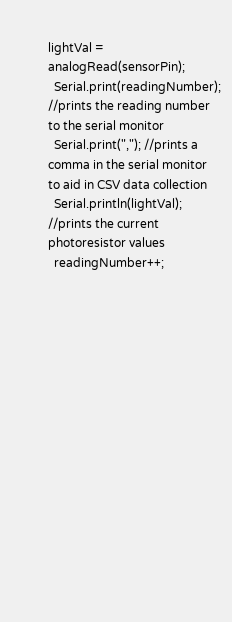lightVal = analogRead(sensorPin);
  Serial.print(readingNumber); //prints the reading number to the serial monitor
  Serial.print(","); //prints a comma in the serial monitor to aid in CSV data collection
  Serial.println(lightVal); //prints the current photoresistor values
  readingNumber++;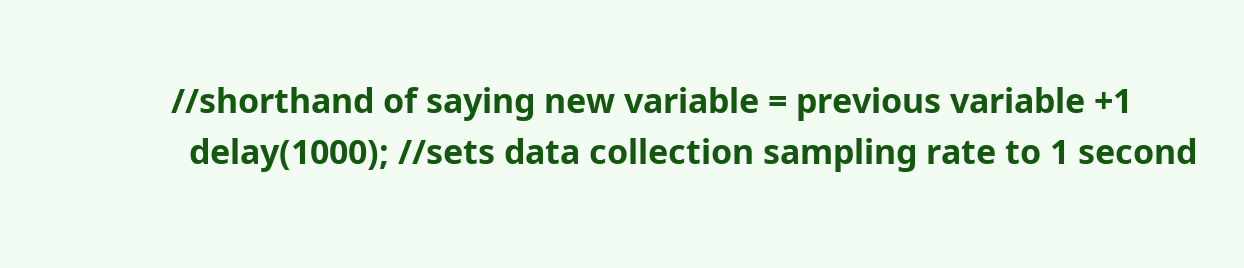//shorthand of saying new variable = previous variable +1
  delay(1000); //sets data collection sampling rate to 1 second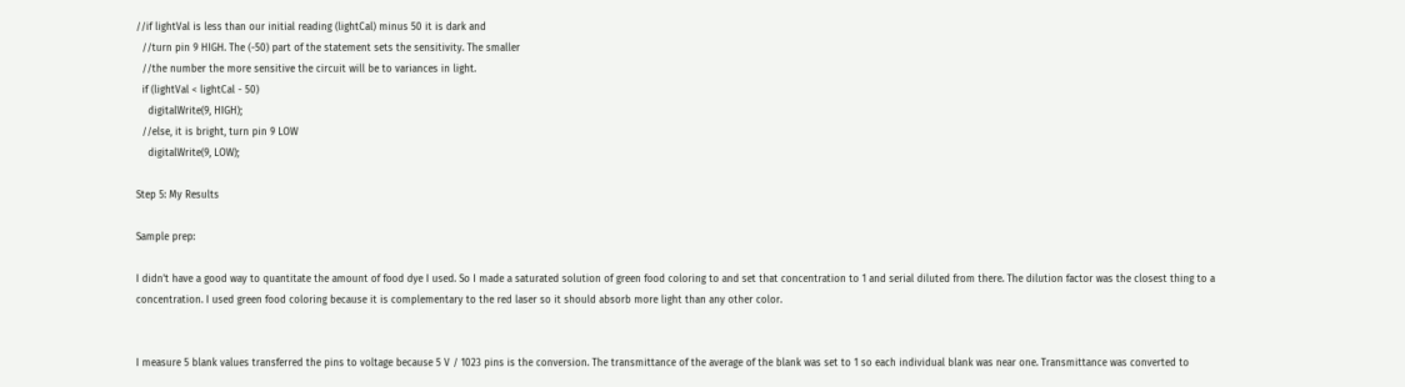//if lightVal is less than our initial reading (lightCal) minus 50 it is dark and
  //turn pin 9 HIGH. The (-50) part of the statement sets the sensitivity. The smaller
  //the number the more sensitive the circuit will be to variances in light.
  if (lightVal < lightCal - 50)
    digitalWrite(9, HIGH);
  //else, it is bright, turn pin 9 LOW
    digitalWrite(9, LOW);

Step 5: My Results

Sample prep:

I didn't have a good way to quantitate the amount of food dye I used. So I made a saturated solution of green food coloring to and set that concentration to 1 and serial diluted from there. The dilution factor was the closest thing to a concentration. I used green food coloring because it is complementary to the red laser so it should absorb more light than any other color.


I measure 5 blank values transferred the pins to voltage because 5 V / 1023 pins is the conversion. The transmittance of the average of the blank was set to 1 so each individual blank was near one. Transmittance was converted to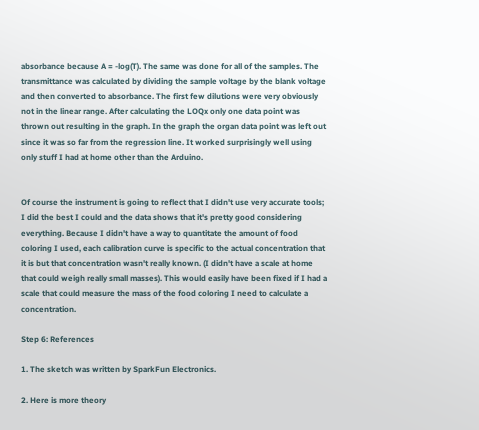absorbance because A = -log(T). The same was done for all of the samples. The transmittance was calculated by dividing the sample voltage by the blank voltage and then converted to absorbance. The first few dilutions were very obviously not in the linear range. After calculating the LOQx only one data point was thrown out resulting in the graph. In the graph the organ data point was left out since it was so far from the regression line. It worked surprisingly well using only stuff I had at home other than the Arduino.


Of course the instrument is going to reflect that I didn't use very accurate tools; I did the best I could and the data shows that it's pretty good considering everything. Because I didn't have a way to quantitate the amount of food coloring I used, each calibration curve is specific to the actual concentration that it is but that concentration wasn't really known. (I didn't have a scale at home that could weigh really small masses). This would easily have been fixed if I had a scale that could measure the mass of the food coloring I need to calculate a concentration.

Step 6: References

1. The sketch was written by SparkFun Electronics.

2. Here is more theory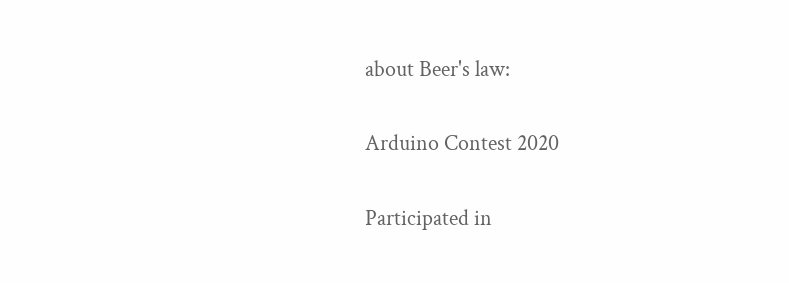about Beer's law:

Arduino Contest 2020

Participated in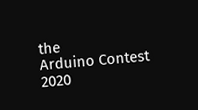the
Arduino Contest 2020